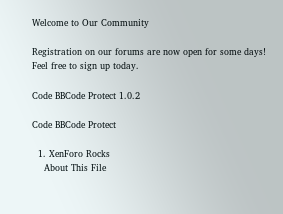Welcome to Our Community

Registration on our forums are now open for some days! Feel free to sign up today.

Code BBCode Protect 1.0.2

Code BBCode Protect

  1. XenForo Rocks
    About This File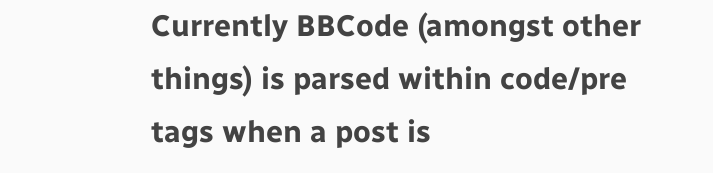Currently BBCode (amongst other things) is parsed within code/pre tags when a post is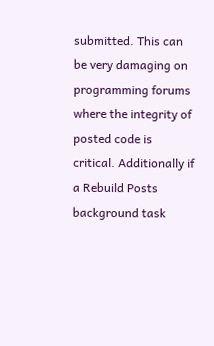submitted. This can be very damaging on programming forums where the integrity of posted code is critical. Additionally if a Rebuild Posts background task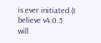is ever initiated (I believe v4.0.5 will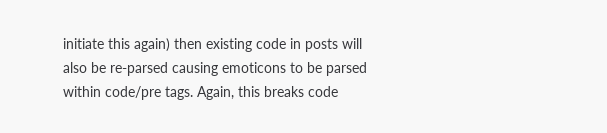initiate this again) then existing code in posts will also be re-parsed causing emoticons to be parsed within code/pre tags. Again, this breaks code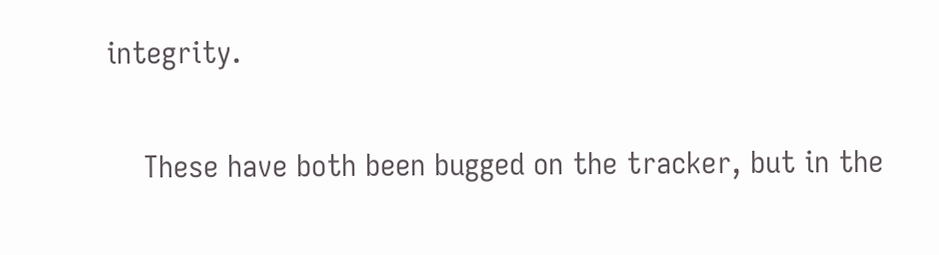integrity.

    These have both been bugged on the tracker, but in the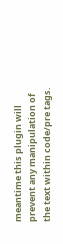meantime this plugin will prevent any manipulation of the text within code/pre tags.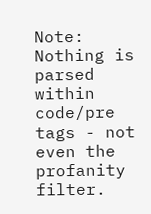Note: Nothing is parsed within code/pre tags - not even the profanity filter.